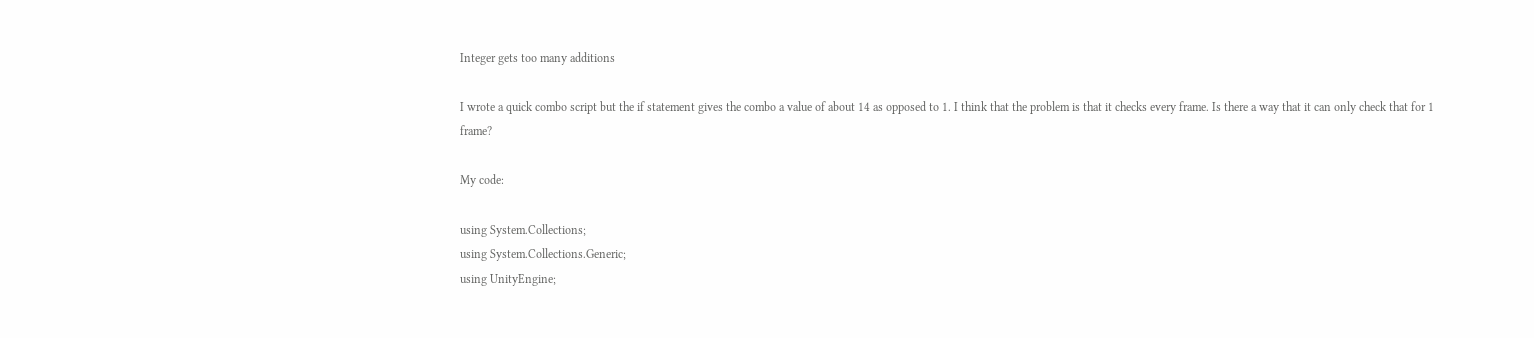Integer gets too many additions

I wrote a quick combo script but the if statement gives the combo a value of about 14 as opposed to 1. I think that the problem is that it checks every frame. Is there a way that it can only check that for 1 frame?

My code:

using System.Collections;
using System.Collections.Generic;
using UnityEngine;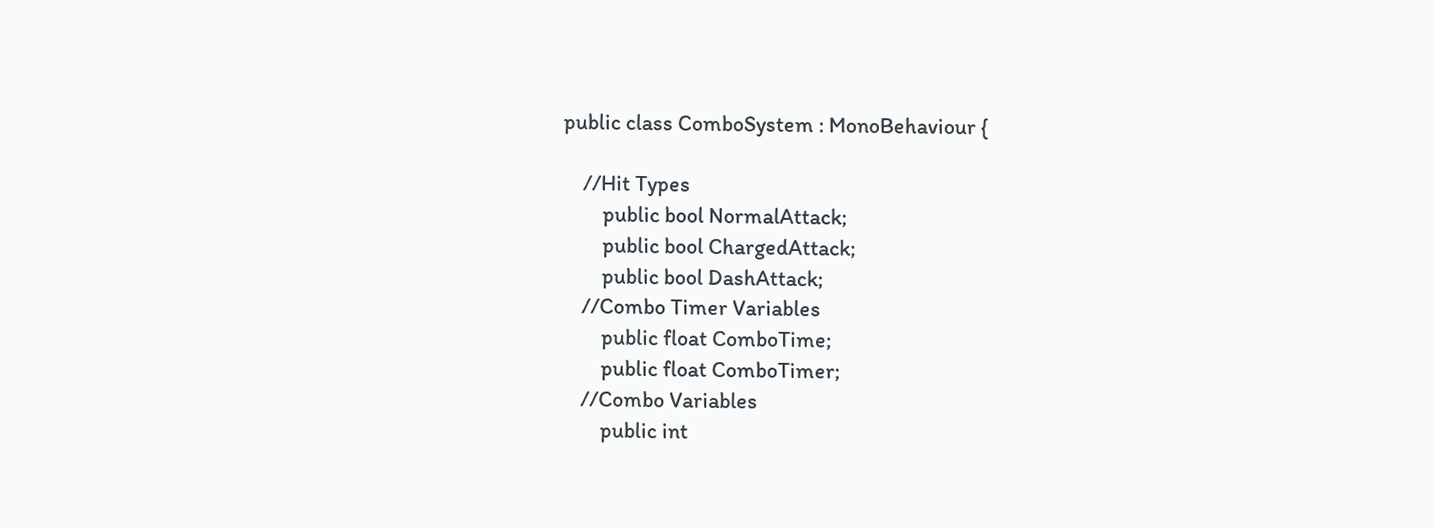public class ComboSystem : MonoBehaviour {

    //Hit Types
        public bool NormalAttack;
        public bool ChargedAttack;
        public bool DashAttack;
    //Combo Timer Variables
        public float ComboTime;
        public float ComboTimer;
    //Combo Variables
        public int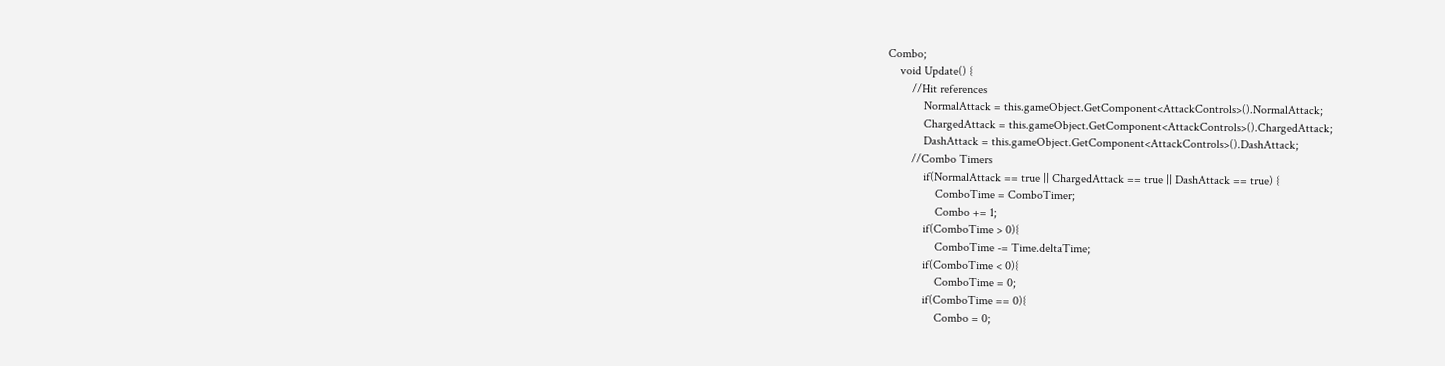Combo;
    void Update() {
        //Hit references
            NormalAttack = this.gameObject.GetComponent<AttackControls>().NormalAttack;
            ChargedAttack = this.gameObject.GetComponent<AttackControls>().ChargedAttack;
            DashAttack = this.gameObject.GetComponent<AttackControls>().DashAttack;
        //Combo Timers
            if(NormalAttack == true || ChargedAttack == true || DashAttack == true) {
                ComboTime = ComboTimer;
                Combo += 1;
            if(ComboTime > 0){
                ComboTime -= Time.deltaTime;
            if(ComboTime < 0){
                ComboTime = 0;
            if(ComboTime == 0){
                Combo = 0;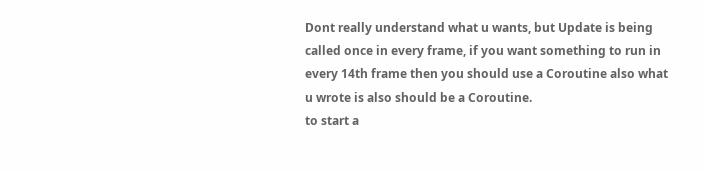Dont really understand what u wants, but Update is being called once in every frame, if you want something to run in every 14th frame then you should use a Coroutine also what u wrote is also should be a Coroutine.
to start a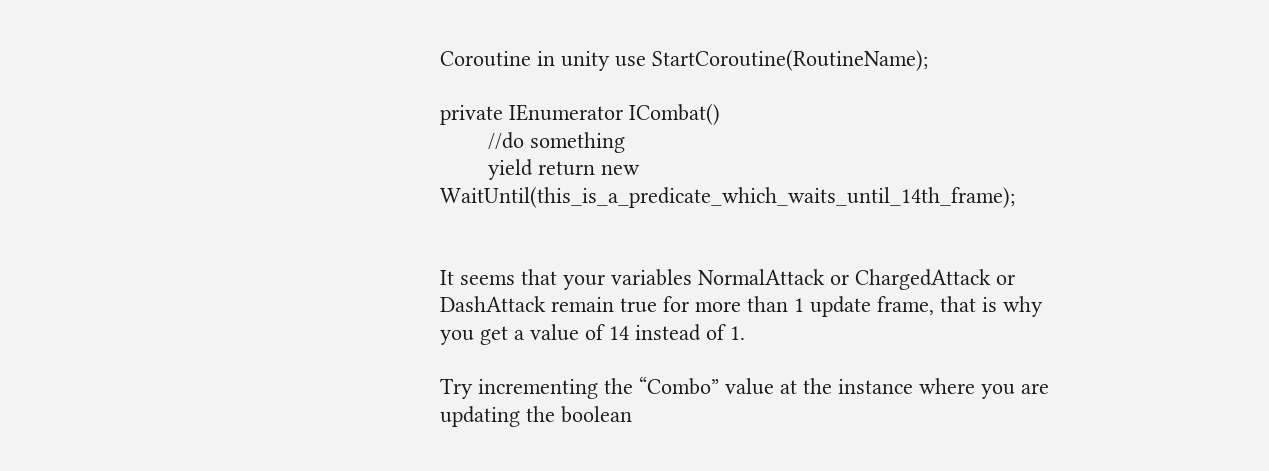Coroutine in unity use StartCoroutine(RoutineName);

private IEnumerator ICombat()
        //do something
        yield return new WaitUntil(this_is_a_predicate_which_waits_until_14th_frame);


It seems that your variables NormalAttack or ChargedAttack or DashAttack remain true for more than 1 update frame, that is why you get a value of 14 instead of 1.

Try incrementing the “Combo” value at the instance where you are updating the boolean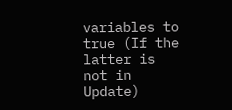variables to true (If the latter is not in Update)